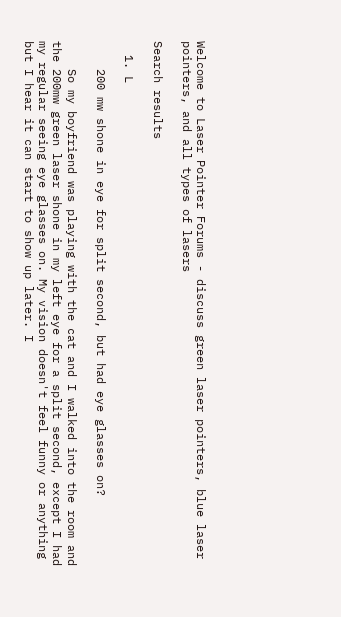Welcome to Laser Pointer Forums - discuss green laser pointers, blue laser pointers, and all types of lasers

Search results

  1. L

    200 mw shone in eye for split second, but had eye glasses on?

    So my boyfriend was playing with the cat and I walked into the room and the 200mw green laser shone in my left eye for a split second, except I had my regular seeing eye glasses on. My vision doesn't feel funny or anything but I hear it can start to show up later. I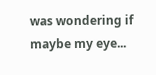was wondering if maybe my eye...